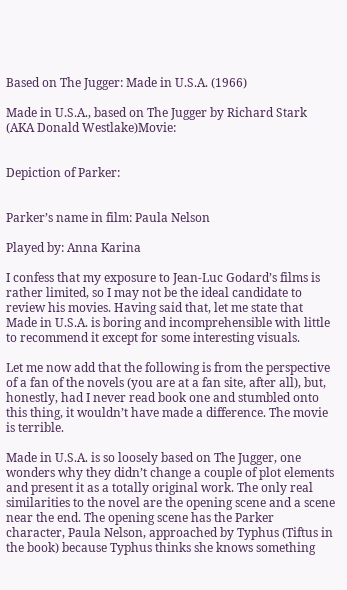Based on The Jugger: Made in U.S.A. (1966)

Made in U.S.A., based on The Jugger by Richard Stark (AKA Donald Westlake)Movie:


Depiction of Parker:


Parker’s name in film: Paula Nelson

Played by: Anna Karina

I confess that my exposure to Jean-Luc Godard’s films is rather limited, so I may not be the ideal candidate to review his movies. Having said that, let me state that Made in U.S.A. is boring and incomprehensible with little to recommend it except for some interesting visuals.

Let me now add that the following is from the perspective of a fan of the novels (you are at a fan site, after all), but, honestly, had I never read book one and stumbled onto this thing, it wouldn’t have made a difference. The movie is terrible.

Made in U.S.A. is so loosely based on The Jugger, one wonders why they didn’t change a couple of plot elements and present it as a totally original work. The only real similarities to the novel are the opening scene and a scene near the end. The opening scene has the Parker character, Paula Nelson, approached by Typhus (Tiftus in the book) because Typhus thinks she knows something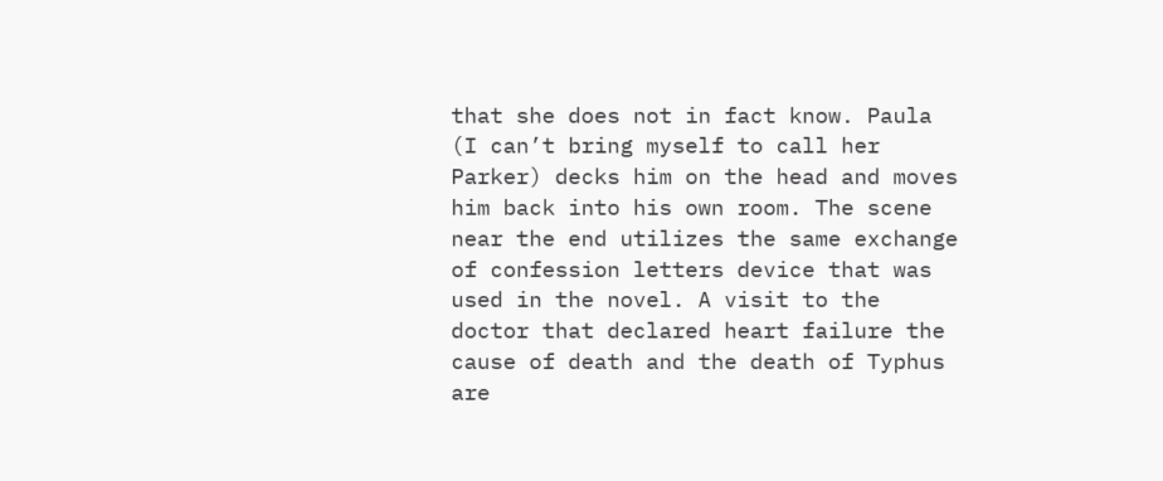that she does not in fact know. Paula (I can’t bring myself to call her Parker) decks him on the head and moves him back into his own room. The scene near the end utilizes the same exchange of confession letters device that was used in the novel. A visit to the doctor that declared heart failure the cause of death and the death of Typhus are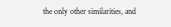the only other similarities, and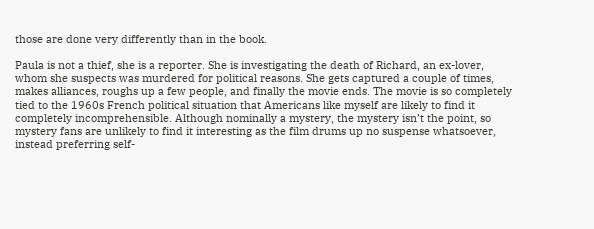those are done very differently than in the book.

Paula is not a thief, she is a reporter. She is investigating the death of Richard, an ex-lover, whom she suspects was murdered for political reasons. She gets captured a couple of times, makes alliances, roughs up a few people, and finally the movie ends. The movie is so completely tied to the 1960s French political situation that Americans like myself are likely to find it completely incomprehensible. Although nominally a mystery, the mystery isn’t the point, so mystery fans are unlikely to find it interesting as the film drums up no suspense whatsoever, instead preferring self-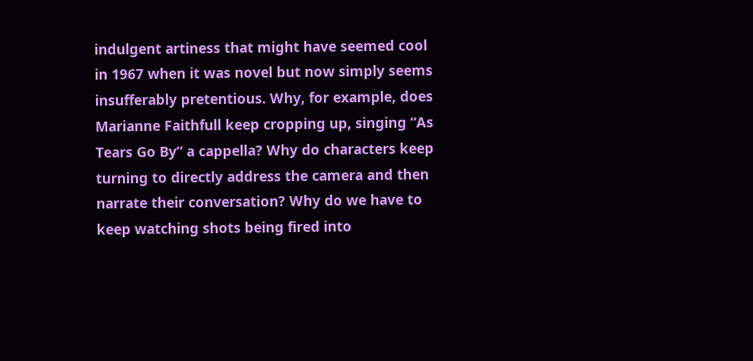indulgent artiness that might have seemed cool in 1967 when it was novel but now simply seems insufferably pretentious. Why, for example, does Marianne Faithfull keep cropping up, singing “As Tears Go By” a cappella? Why do characters keep turning to directly address the camera and then narrate their conversation? Why do we have to keep watching shots being fired into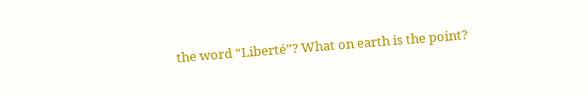the word “Liberté”? What on earth is the point?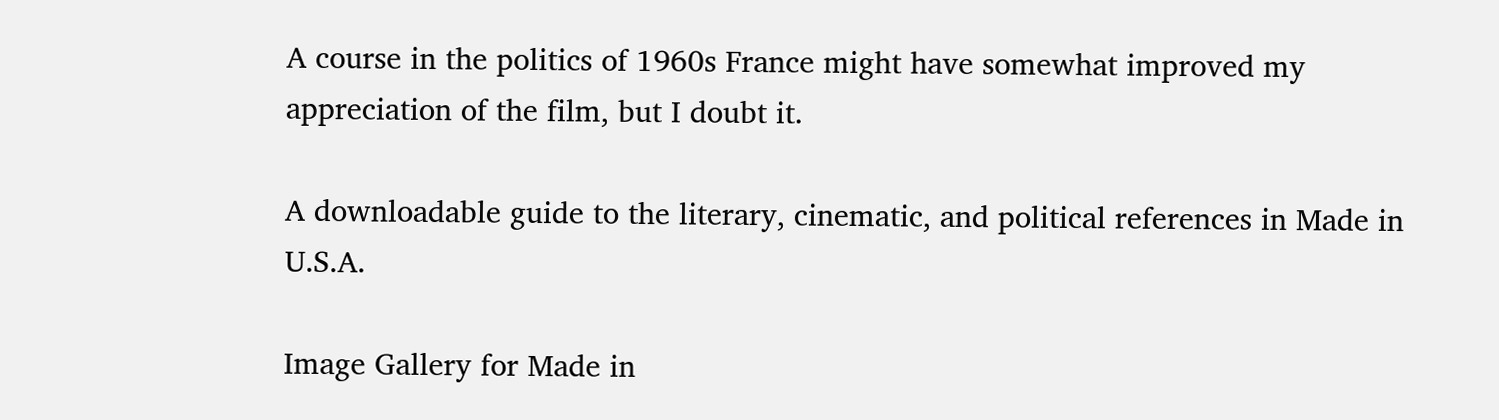A course in the politics of 1960s France might have somewhat improved my appreciation of the film, but I doubt it.

A downloadable guide to the literary, cinematic, and political references in Made in U.S.A.

Image Gallery for Made in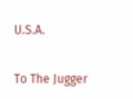U.S.A.

To The Jugger